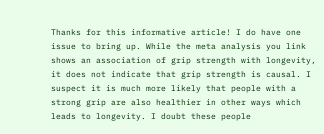Thanks for this informative article! I do have one issue to bring up. While the meta analysis you link shows an association of grip strength with longevity, it does not indicate that grip strength is causal. I suspect it is much more likely that people with a strong grip are also healthier in other ways which leads to longevity. I doubt these people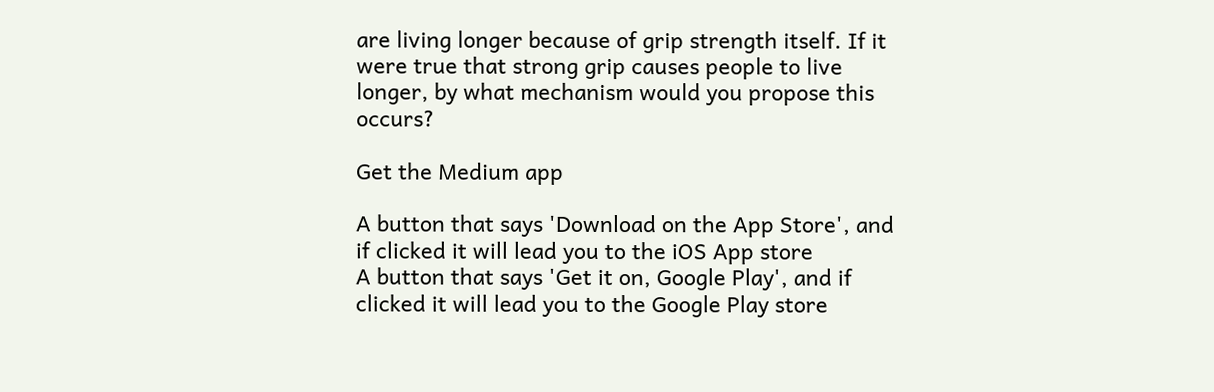are living longer because of grip strength itself. If it were true that strong grip causes people to live longer, by what mechanism would you propose this occurs?

Get the Medium app

A button that says 'Download on the App Store', and if clicked it will lead you to the iOS App store
A button that says 'Get it on, Google Play', and if clicked it will lead you to the Google Play store